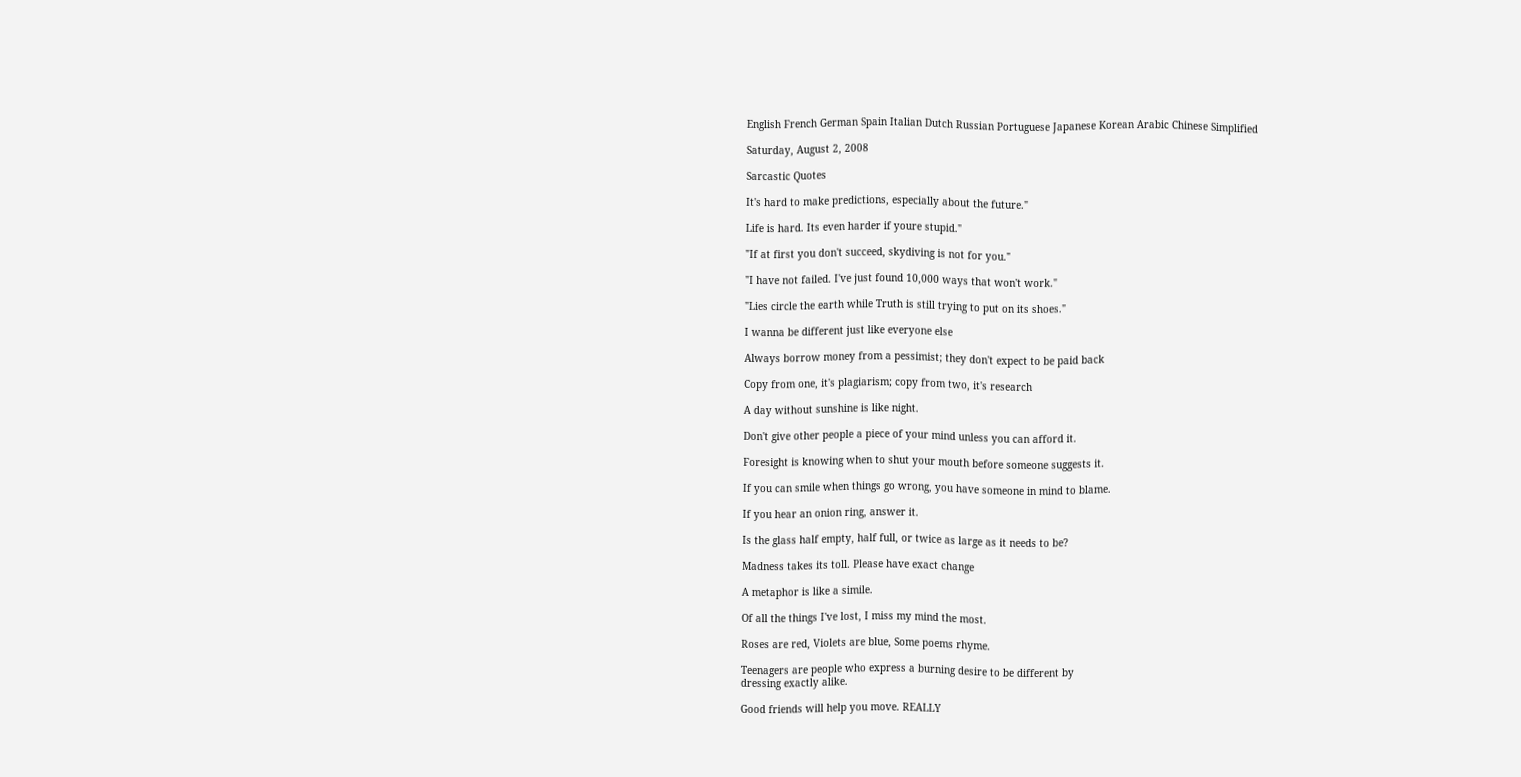English French German Spain Italian Dutch Russian Portuguese Japanese Korean Arabic Chinese Simplified

Saturday, August 2, 2008

Sarcastic Quotes

It's hard to make predictions, especially about the future."

Life is hard. Its even harder if youre stupid."

"If at first you don't succeed, skydiving is not for you."

"I have not failed. I've just found 10,000 ways that won't work."

"Lies circle the earth while Truth is still trying to put on its shoes."

I wanna be different just like everyone else

Always borrow money from a pessimist; they don't expect to be paid back

Copy from one, it's plagiarism; copy from two, it's research

A day without sunshine is like night.

Don't give other people a piece of your mind unless you can afford it.

Foresight is knowing when to shut your mouth before someone suggests it.

If you can smile when things go wrong, you have someone in mind to blame.

If you hear an onion ring, answer it.

Is the glass half empty, half full, or twice as large as it needs to be?

Madness takes its toll. Please have exact change

A metaphor is like a simile.

Of all the things I've lost, I miss my mind the most.

Roses are red, Violets are blue, Some poems rhyme.

Teenagers are people who express a burning desire to be different by
dressing exactly alike.

Good friends will help you move. REALLY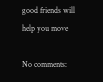good friends will help you move

No comments: